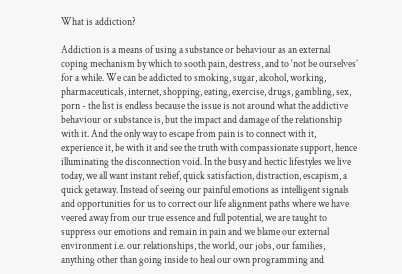What is addiction?

Addiction is a means of using a substance or behaviour as an external coping mechanism by which to sooth pain, destress, and to ‘not be ourselves’ for a while. We can be addicted to smoking, sugar, alcohol, working, pharmaceuticals, internet, shopping, eating, exercise, drugs, gambling, sex, porn - the list is endless because the issue is not around what the addictive behaviour or substance is, but the impact and damage of the relationship with it. And the only way to escape from pain is to connect with it, experience it, be with it and see the truth with compassionate support, hence illuminating the disconnection void. In the busy and hectic lifestyles we live today, we all want instant relief, quick satisfaction, distraction, escapism, a quick getaway. Instead of seeing our painful emotions as intelligent signals and opportunities for us to correct our life alignment paths where we have veered away from our true essence and full potential, we are taught to suppress our emotions and remain in pain and we blame our external environment i.e. our relationships, the world, our jobs, our families, anything other than going inside to heal our own programming and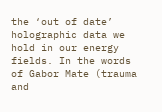the ‘out of date’ holographic data we hold in our energy fields. In the words of Gabor Mate (trauma and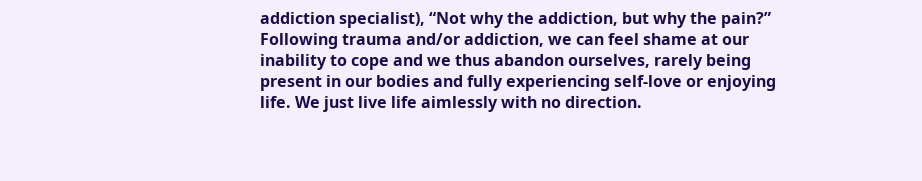addiction specialist), “Not why the addiction, but why the pain?” Following trauma and/or addiction, we can feel shame at our inability to cope and we thus abandon ourselves, rarely being present in our bodies and fully experiencing self-love or enjoying life. We just live life aimlessly with no direction.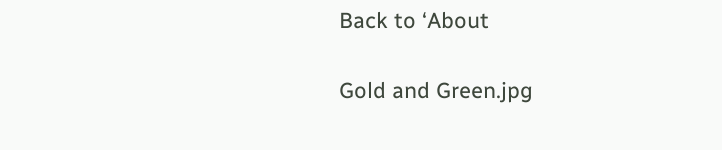Back to ‘About

Gold and Green.jpg